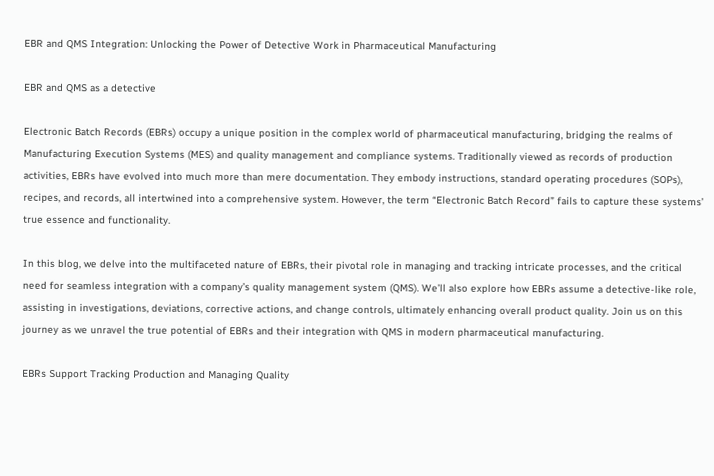EBR and QMS Integration: Unlocking the Power of Detective Work in Pharmaceutical Manufacturing

EBR and QMS as a detective

Electronic Batch Records (EBRs) occupy a unique position in the complex world of pharmaceutical manufacturing, bridging the realms of Manufacturing Execution Systems (MES) and quality management and compliance systems. Traditionally viewed as records of production activities, EBRs have evolved into much more than mere documentation. They embody instructions, standard operating procedures (SOPs), recipes, and records, all intertwined into a comprehensive system. However, the term “Electronic Batch Record” fails to capture these systems’ true essence and functionality.

In this blog, we delve into the multifaceted nature of EBRs, their pivotal role in managing and tracking intricate processes, and the critical need for seamless integration with a company’s quality management system (QMS). We’ll also explore how EBRs assume a detective-like role, assisting in investigations, deviations, corrective actions, and change controls, ultimately enhancing overall product quality. Join us on this journey as we unravel the true potential of EBRs and their integration with QMS in modern pharmaceutical manufacturing.

EBRs Support Tracking Production and Managing Quality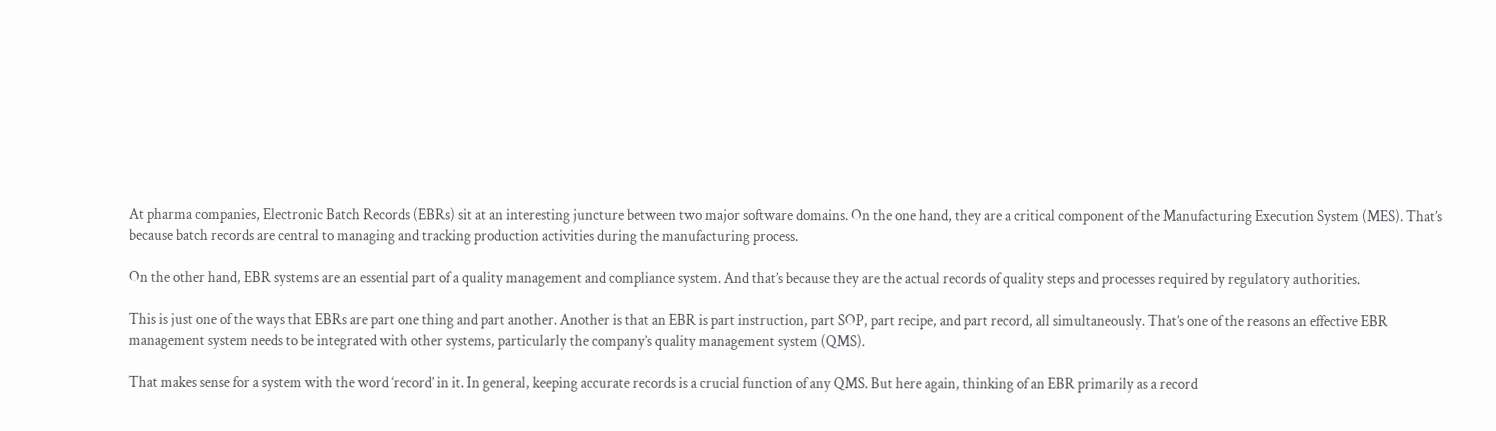At pharma companies, Electronic Batch Records (EBRs) sit at an interesting juncture between two major software domains. On the one hand, they are a critical component of the Manufacturing Execution System (MES). That’s because batch records are central to managing and tracking production activities during the manufacturing process.

On the other hand, EBR systems are an essential part of a quality management and compliance system. And that’s because they are the actual records of quality steps and processes required by regulatory authorities.

This is just one of the ways that EBRs are part one thing and part another. Another is that an EBR is part instruction, part SOP, part recipe, and part record, all simultaneously. That’s one of the reasons an effective EBR management system needs to be integrated with other systems, particularly the company’s quality management system (QMS).

That makes sense for a system with the word ‘record’ in it. In general, keeping accurate records is a crucial function of any QMS. But here again, thinking of an EBR primarily as a record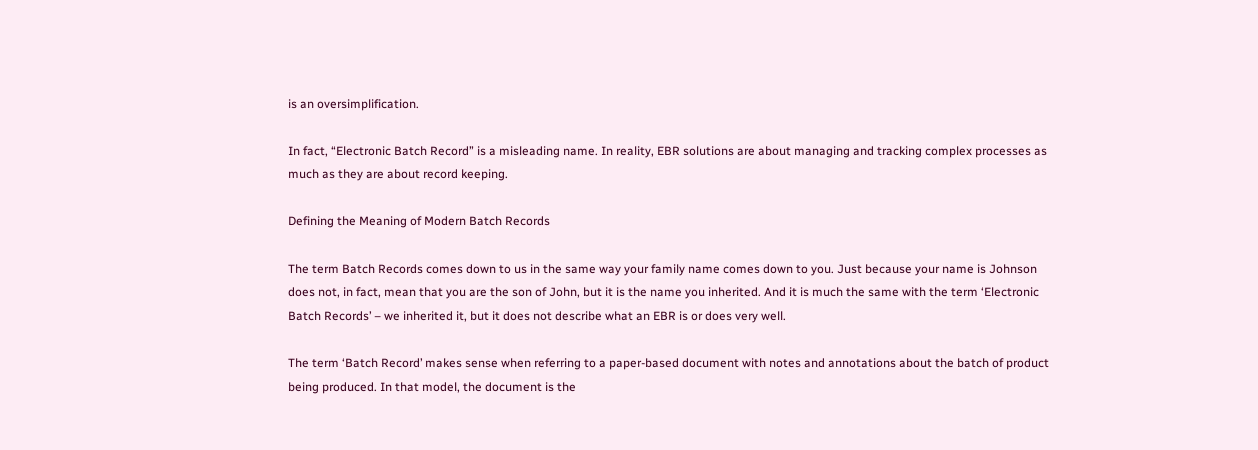is an oversimplification.

In fact, “Electronic Batch Record” is a misleading name. In reality, EBR solutions are about managing and tracking complex processes as much as they are about record keeping.

Defining the Meaning of Modern Batch Records

The term Batch Records comes down to us in the same way your family name comes down to you. Just because your name is Johnson does not, in fact, mean that you are the son of John, but it is the name you inherited. And it is much the same with the term ‘Electronic Batch Records’ – we inherited it, but it does not describe what an EBR is or does very well.

The term ‘Batch Record’ makes sense when referring to a paper-based document with notes and annotations about the batch of product being produced. In that model, the document is the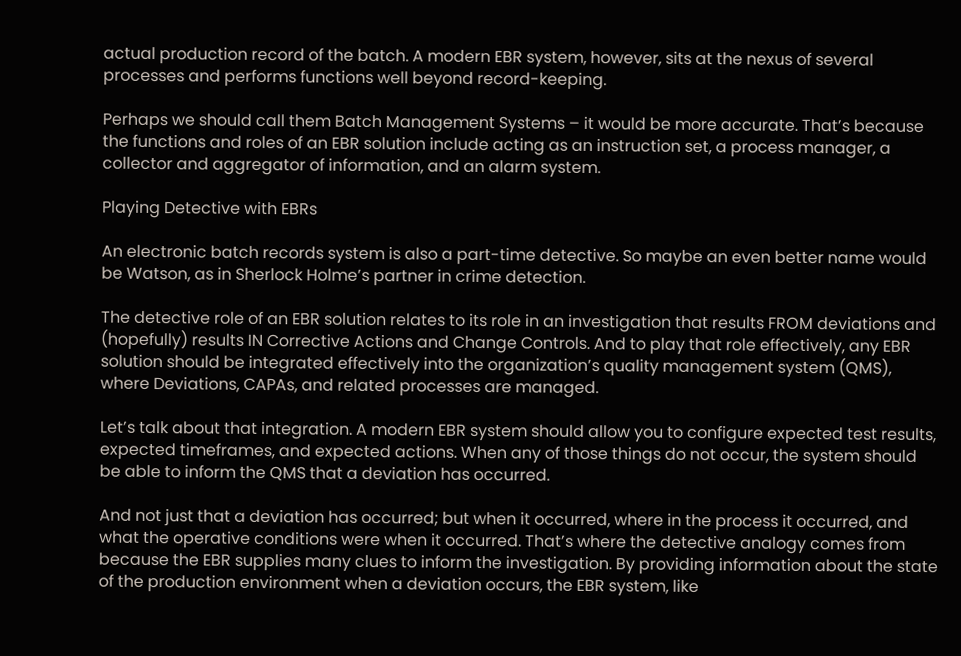actual production record of the batch. A modern EBR system, however, sits at the nexus of several processes and performs functions well beyond record-keeping.

Perhaps we should call them Batch Management Systems – it would be more accurate. That’s because the functions and roles of an EBR solution include acting as an instruction set, a process manager, a collector and aggregator of information, and an alarm system.

Playing Detective with EBRs

An electronic batch records system is also a part-time detective. So maybe an even better name would be Watson, as in Sherlock Holme’s partner in crime detection.

The detective role of an EBR solution relates to its role in an investigation that results FROM deviations and (hopefully) results IN Corrective Actions and Change Controls. And to play that role effectively, any EBR solution should be integrated effectively into the organization’s quality management system (QMS), where Deviations, CAPAs, and related processes are managed.

Let’s talk about that integration. A modern EBR system should allow you to configure expected test results, expected timeframes, and expected actions. When any of those things do not occur, the system should be able to inform the QMS that a deviation has occurred.

And not just that a deviation has occurred; but when it occurred, where in the process it occurred, and what the operative conditions were when it occurred. That’s where the detective analogy comes from because the EBR supplies many clues to inform the investigation. By providing information about the state of the production environment when a deviation occurs, the EBR system, like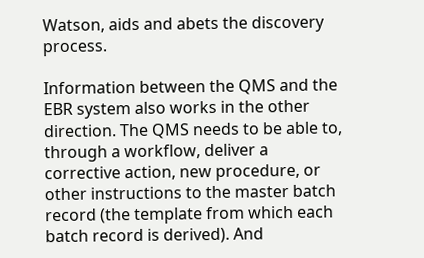Watson, aids and abets the discovery process.

Information between the QMS and the EBR system also works in the other direction. The QMS needs to be able to, through a workflow, deliver a corrective action, new procedure, or other instructions to the master batch record (the template from which each batch record is derived). And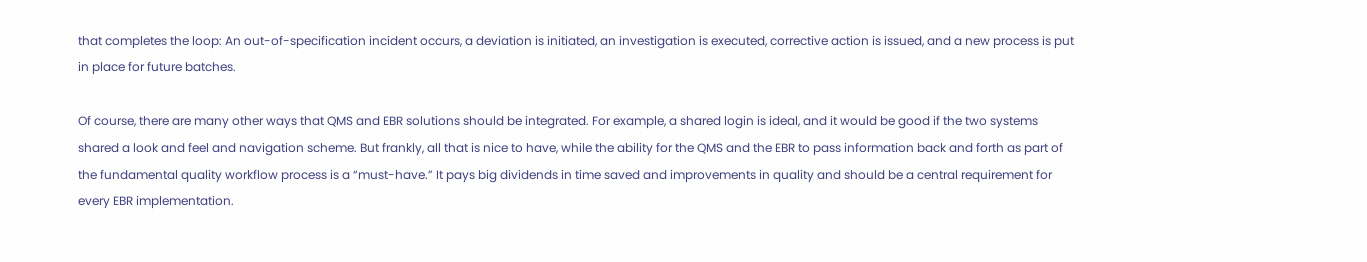that completes the loop: An out-of-specification incident occurs, a deviation is initiated, an investigation is executed, corrective action is issued, and a new process is put in place for future batches.

Of course, there are many other ways that QMS and EBR solutions should be integrated. For example, a shared login is ideal, and it would be good if the two systems shared a look and feel and navigation scheme. But frankly, all that is nice to have, while the ability for the QMS and the EBR to pass information back and forth as part of the fundamental quality workflow process is a “must-have.” It pays big dividends in time saved and improvements in quality and should be a central requirement for every EBR implementation.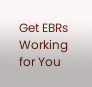Get EBRs Working for You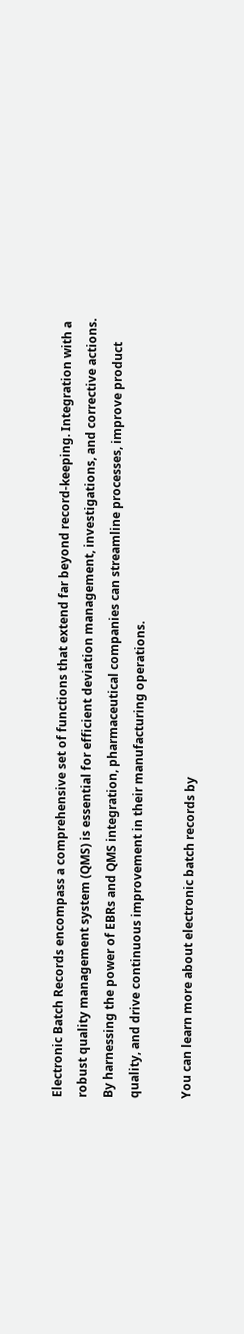Electronic Batch Records encompass a comprehensive set of functions that extend far beyond record-keeping. Integration with a robust quality management system (QMS) is essential for efficient deviation management, investigations, and corrective actions. By harnessing the power of EBRs and QMS integration, pharmaceutical companies can streamline processes, improve product quality, and drive continuous improvement in their manufacturing operations.

You can learn more about electronic batch records by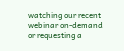watching our recent webinar on-demand or requesting a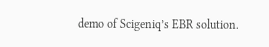demo of Scigeniq’s EBR solution.